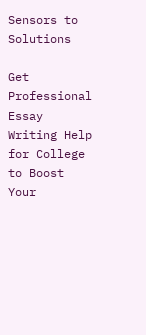Sensors to Solutions

Get Professional Essay Writing Help for College to Boost Your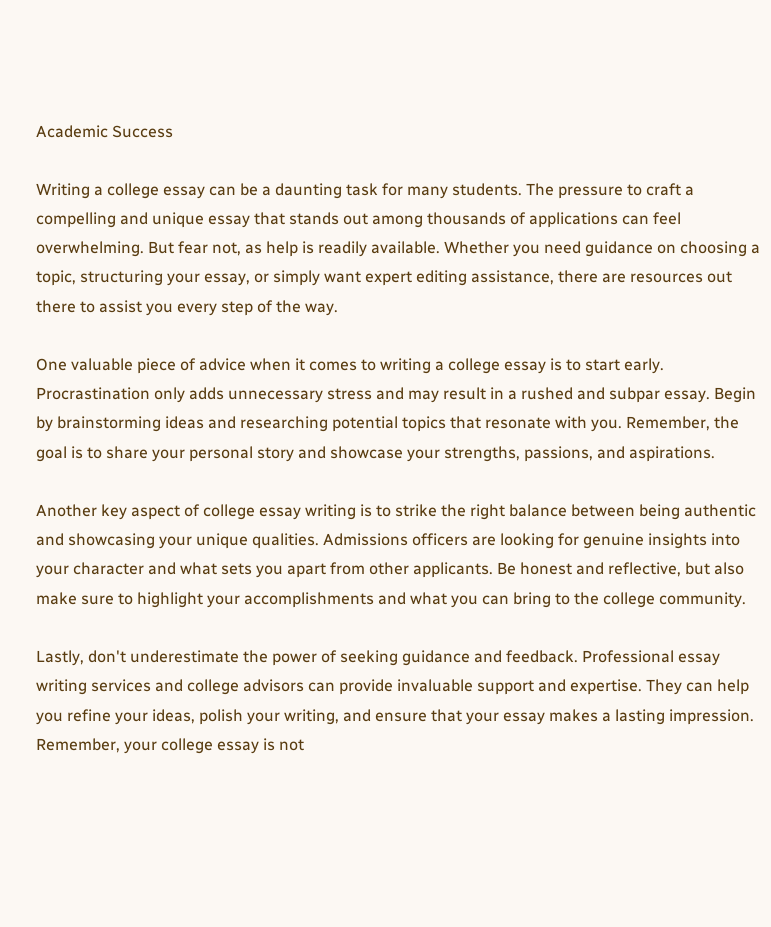Academic Success

Writing a college essay can be a daunting task for many students. The pressure to craft a compelling and unique essay that stands out among thousands of applications can feel overwhelming. But fear not, as help is readily available. Whether you need guidance on choosing a topic, structuring your essay, or simply want expert editing assistance, there are resources out there to assist you every step of the way.

One valuable piece of advice when it comes to writing a college essay is to start early. Procrastination only adds unnecessary stress and may result in a rushed and subpar essay. Begin by brainstorming ideas and researching potential topics that resonate with you. Remember, the goal is to share your personal story and showcase your strengths, passions, and aspirations.

Another key aspect of college essay writing is to strike the right balance between being authentic and showcasing your unique qualities. Admissions officers are looking for genuine insights into your character and what sets you apart from other applicants. Be honest and reflective, but also make sure to highlight your accomplishments and what you can bring to the college community.

Lastly, don't underestimate the power of seeking guidance and feedback. Professional essay writing services and college advisors can provide invaluable support and expertise. They can help you refine your ideas, polish your writing, and ensure that your essay makes a lasting impression. Remember, your college essay is not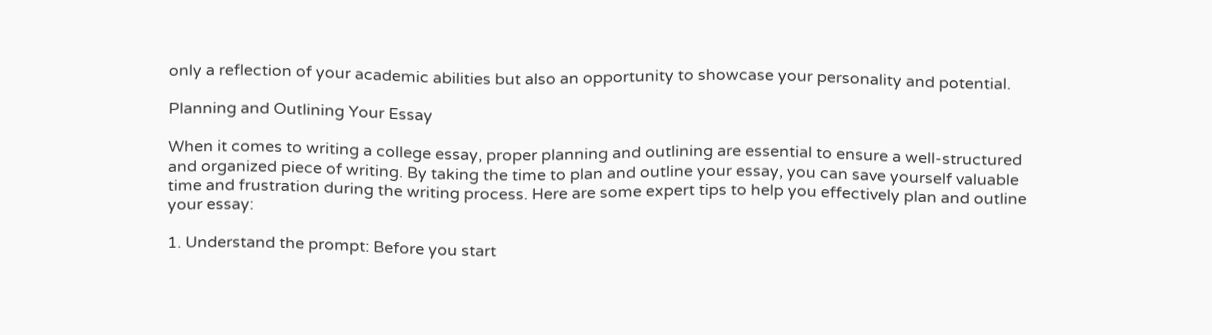only a reflection of your academic abilities but also an opportunity to showcase your personality and potential.

Planning and Outlining Your Essay

When it comes to writing a college essay, proper planning and outlining are essential to ensure a well-structured and organized piece of writing. By taking the time to plan and outline your essay, you can save yourself valuable time and frustration during the writing process. Here are some expert tips to help you effectively plan and outline your essay:

1. Understand the prompt: Before you start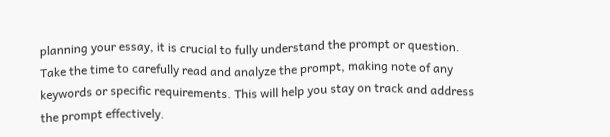planning your essay, it is crucial to fully understand the prompt or question. Take the time to carefully read and analyze the prompt, making note of any keywords or specific requirements. This will help you stay on track and address the prompt effectively.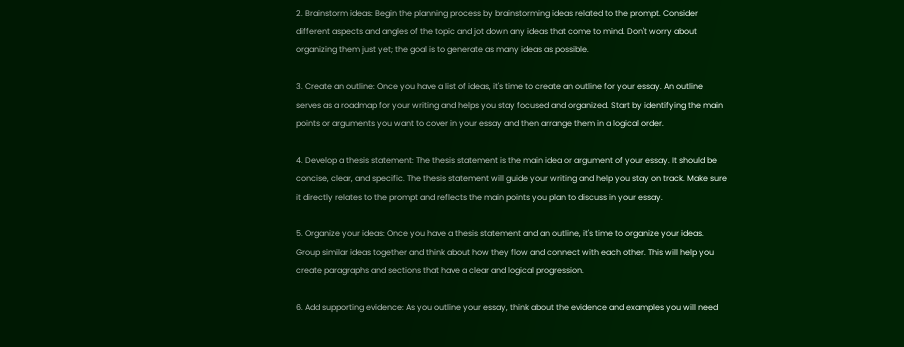2. Brainstorm ideas: Begin the planning process by brainstorming ideas related to the prompt. Consider different aspects and angles of the topic and jot down any ideas that come to mind. Don't worry about organizing them just yet; the goal is to generate as many ideas as possible.

3. Create an outline: Once you have a list of ideas, it's time to create an outline for your essay. An outline serves as a roadmap for your writing and helps you stay focused and organized. Start by identifying the main points or arguments you want to cover in your essay and then arrange them in a logical order.

4. Develop a thesis statement: The thesis statement is the main idea or argument of your essay. It should be concise, clear, and specific. The thesis statement will guide your writing and help you stay on track. Make sure it directly relates to the prompt and reflects the main points you plan to discuss in your essay.

5. Organize your ideas: Once you have a thesis statement and an outline, it's time to organize your ideas. Group similar ideas together and think about how they flow and connect with each other. This will help you create paragraphs and sections that have a clear and logical progression.

6. Add supporting evidence: As you outline your essay, think about the evidence and examples you will need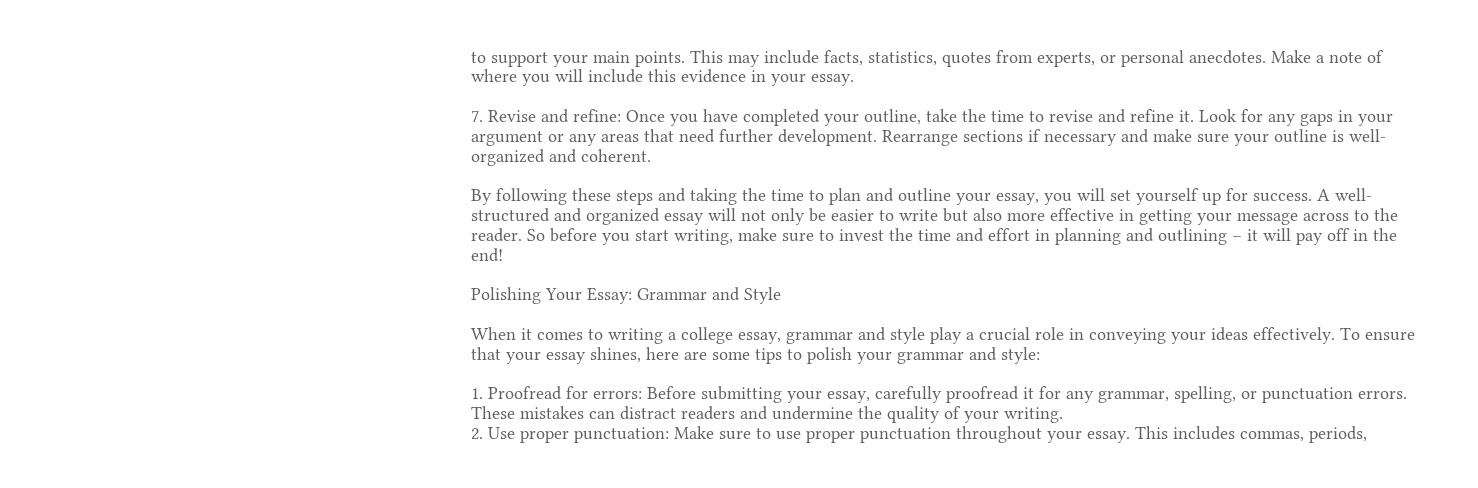to support your main points. This may include facts, statistics, quotes from experts, or personal anecdotes. Make a note of where you will include this evidence in your essay.

7. Revise and refine: Once you have completed your outline, take the time to revise and refine it. Look for any gaps in your argument or any areas that need further development. Rearrange sections if necessary and make sure your outline is well-organized and coherent.

By following these steps and taking the time to plan and outline your essay, you will set yourself up for success. A well-structured and organized essay will not only be easier to write but also more effective in getting your message across to the reader. So before you start writing, make sure to invest the time and effort in planning and outlining – it will pay off in the end!

Polishing Your Essay: Grammar and Style

When it comes to writing a college essay, grammar and style play a crucial role in conveying your ideas effectively. To ensure that your essay shines, here are some tips to polish your grammar and style:

1. Proofread for errors: Before submitting your essay, carefully proofread it for any grammar, spelling, or punctuation errors. These mistakes can distract readers and undermine the quality of your writing.
2. Use proper punctuation: Make sure to use proper punctuation throughout your essay. This includes commas, periods,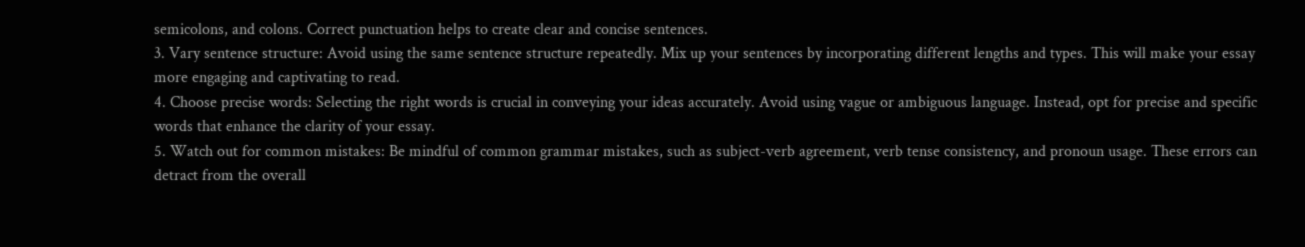semicolons, and colons. Correct punctuation helps to create clear and concise sentences.
3. Vary sentence structure: Avoid using the same sentence structure repeatedly. Mix up your sentences by incorporating different lengths and types. This will make your essay more engaging and captivating to read.
4. Choose precise words: Selecting the right words is crucial in conveying your ideas accurately. Avoid using vague or ambiguous language. Instead, opt for precise and specific words that enhance the clarity of your essay.
5. Watch out for common mistakes: Be mindful of common grammar mistakes, such as subject-verb agreement, verb tense consistency, and pronoun usage. These errors can detract from the overall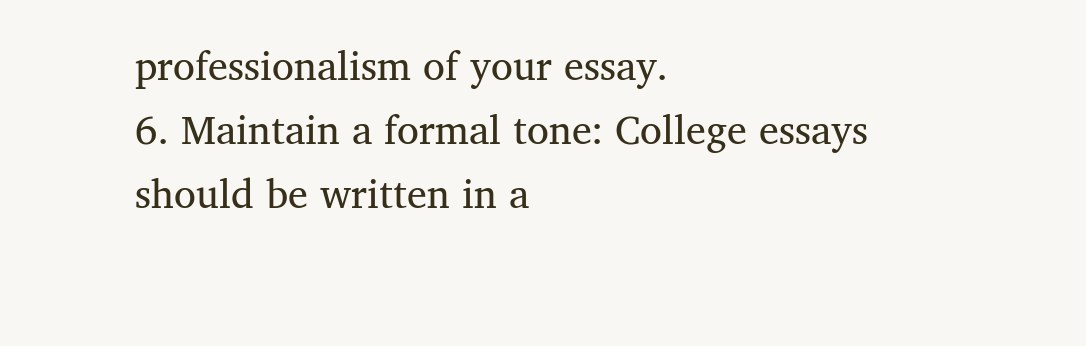professionalism of your essay.
6. Maintain a formal tone: College essays should be written in a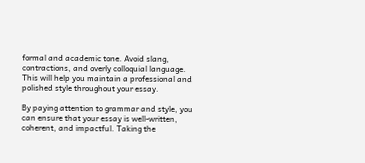formal and academic tone. Avoid slang, contractions, and overly colloquial language. This will help you maintain a professional and polished style throughout your essay.

By paying attention to grammar and style, you can ensure that your essay is well-written, coherent, and impactful. Taking the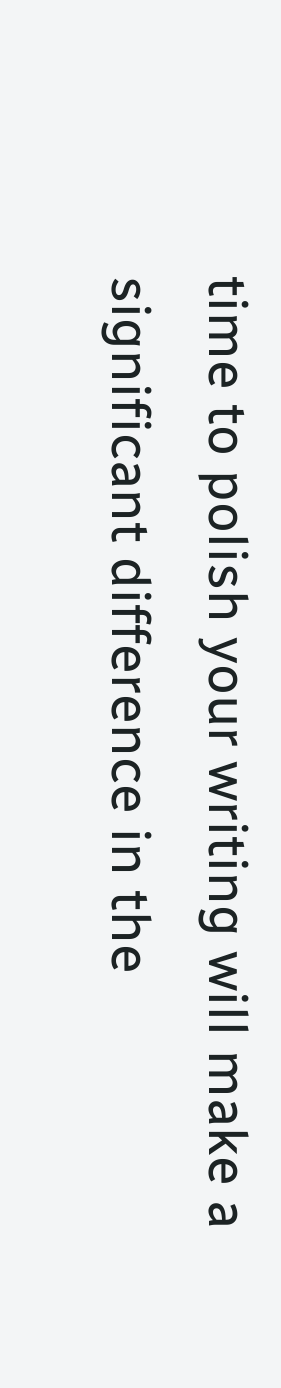time to polish your writing will make a significant difference in the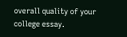overall quality of your college essay.